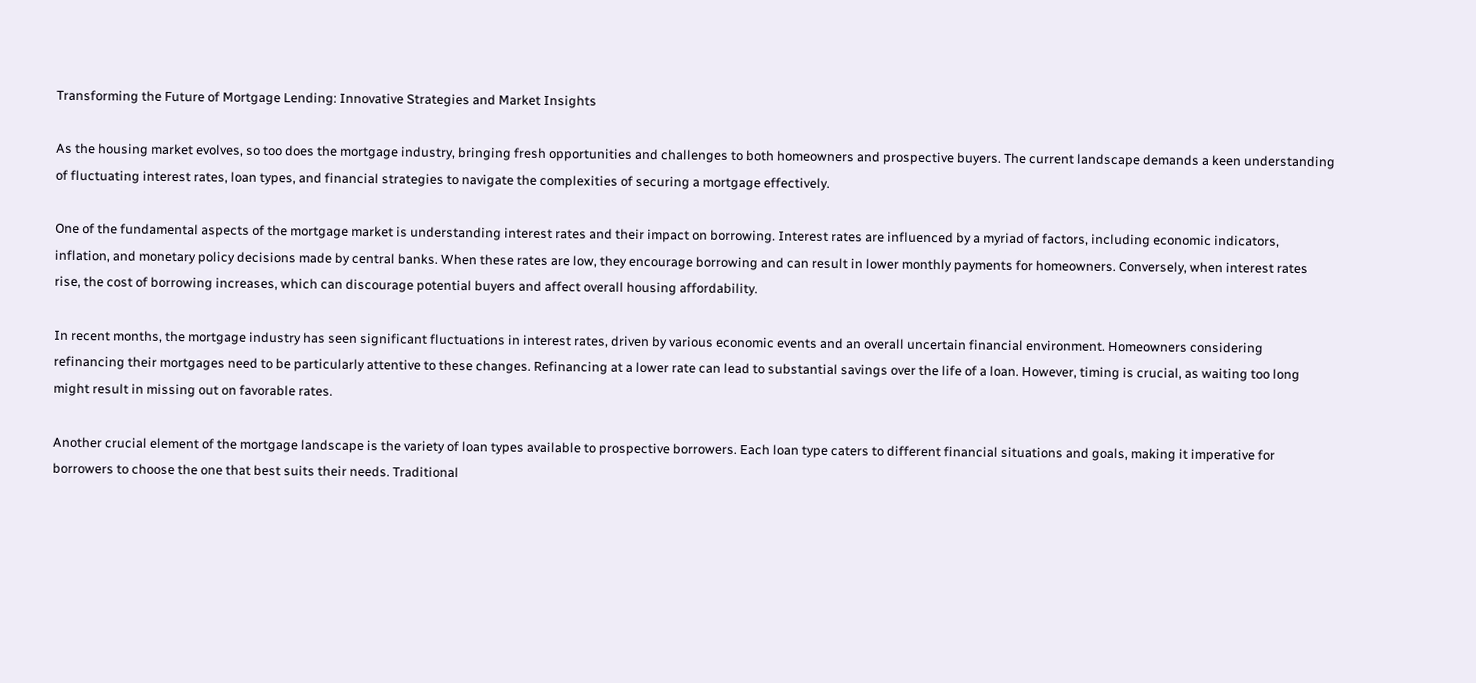Transforming the Future of Mortgage Lending: Innovative Strategies and Market Insights

As the housing market evolves, so too does the mortgage industry, bringing fresh opportunities and challenges to both homeowners and prospective buyers. The current landscape demands a keen understanding of fluctuating interest rates, loan types, and financial strategies to navigate the complexities of securing a mortgage effectively.

One of the fundamental aspects of the mortgage market is understanding interest rates and their impact on borrowing. Interest rates are influenced by a myriad of factors, including economic indicators, inflation, and monetary policy decisions made by central banks. When these rates are low, they encourage borrowing and can result in lower monthly payments for homeowners. Conversely, when interest rates rise, the cost of borrowing increases, which can discourage potential buyers and affect overall housing affordability.

In recent months, the mortgage industry has seen significant fluctuations in interest rates, driven by various economic events and an overall uncertain financial environment. Homeowners considering refinancing their mortgages need to be particularly attentive to these changes. Refinancing at a lower rate can lead to substantial savings over the life of a loan. However, timing is crucial, as waiting too long might result in missing out on favorable rates.

Another crucial element of the mortgage landscape is the variety of loan types available to prospective borrowers. Each loan type caters to different financial situations and goals, making it imperative for borrowers to choose the one that best suits their needs. Traditional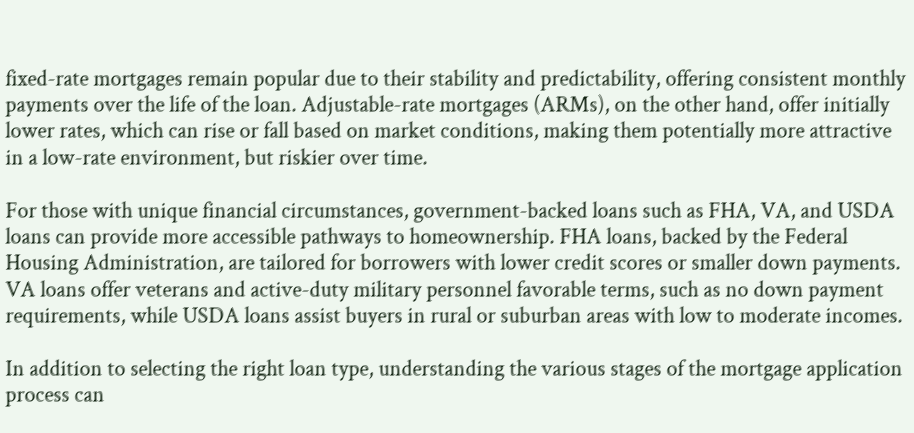fixed-rate mortgages remain popular due to their stability and predictability, offering consistent monthly payments over the life of the loan. Adjustable-rate mortgages (ARMs), on the other hand, offer initially lower rates, which can rise or fall based on market conditions, making them potentially more attractive in a low-rate environment, but riskier over time.

For those with unique financial circumstances, government-backed loans such as FHA, VA, and USDA loans can provide more accessible pathways to homeownership. FHA loans, backed by the Federal Housing Administration, are tailored for borrowers with lower credit scores or smaller down payments. VA loans offer veterans and active-duty military personnel favorable terms, such as no down payment requirements, while USDA loans assist buyers in rural or suburban areas with low to moderate incomes.

In addition to selecting the right loan type, understanding the various stages of the mortgage application process can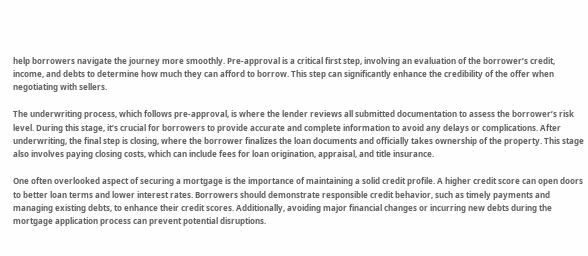help borrowers navigate the journey more smoothly. Pre-approval is a critical first step, involving an evaluation of the borrower’s credit, income, and debts to determine how much they can afford to borrow. This step can significantly enhance the credibility of the offer when negotiating with sellers.

The underwriting process, which follows pre-approval, is where the lender reviews all submitted documentation to assess the borrower’s risk level. During this stage, it’s crucial for borrowers to provide accurate and complete information to avoid any delays or complications. After underwriting, the final step is closing, where the borrower finalizes the loan documents and officially takes ownership of the property. This stage also involves paying closing costs, which can include fees for loan origination, appraisal, and title insurance.

One often overlooked aspect of securing a mortgage is the importance of maintaining a solid credit profile. A higher credit score can open doors to better loan terms and lower interest rates. Borrowers should demonstrate responsible credit behavior, such as timely payments and managing existing debts, to enhance their credit scores. Additionally, avoiding major financial changes or incurring new debts during the mortgage application process can prevent potential disruptions.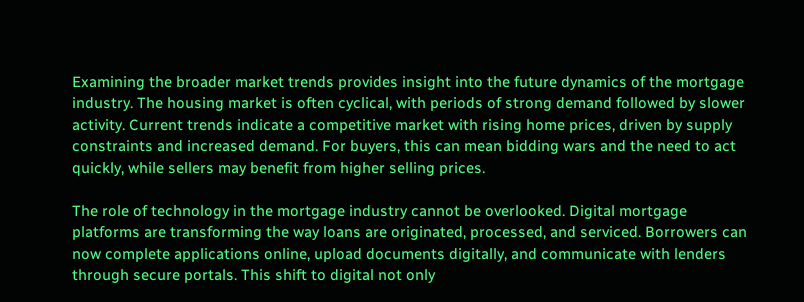Examining the broader market trends provides insight into the future dynamics of the mortgage industry. The housing market is often cyclical, with periods of strong demand followed by slower activity. Current trends indicate a competitive market with rising home prices, driven by supply constraints and increased demand. For buyers, this can mean bidding wars and the need to act quickly, while sellers may benefit from higher selling prices.

The role of technology in the mortgage industry cannot be overlooked. Digital mortgage platforms are transforming the way loans are originated, processed, and serviced. Borrowers can now complete applications online, upload documents digitally, and communicate with lenders through secure portals. This shift to digital not only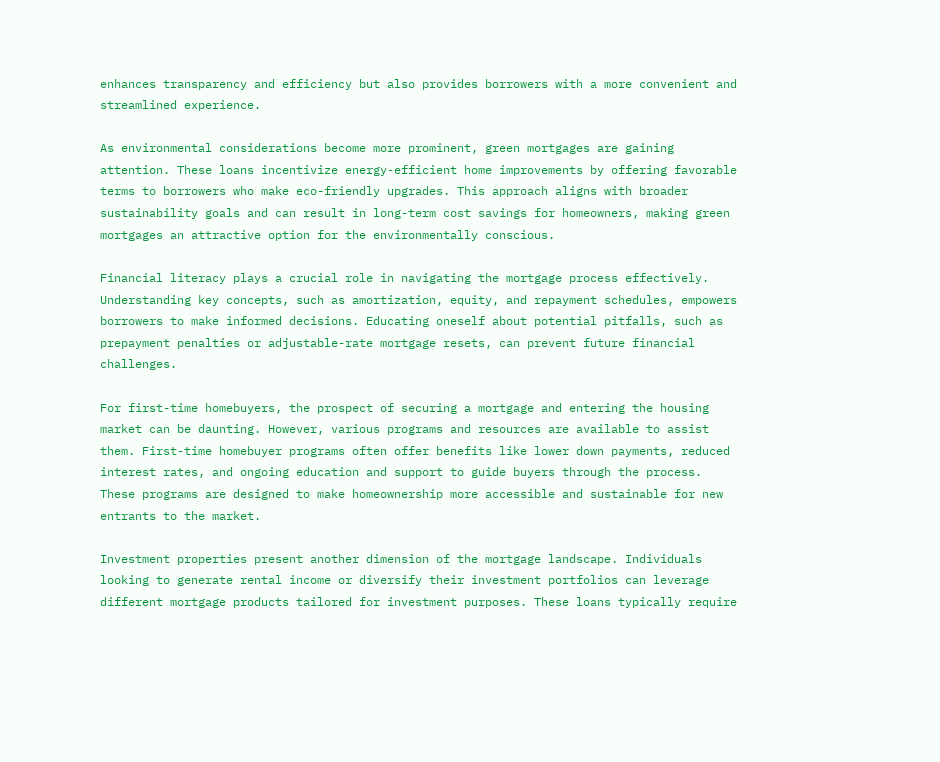enhances transparency and efficiency but also provides borrowers with a more convenient and streamlined experience.

As environmental considerations become more prominent, green mortgages are gaining attention. These loans incentivize energy-efficient home improvements by offering favorable terms to borrowers who make eco-friendly upgrades. This approach aligns with broader sustainability goals and can result in long-term cost savings for homeowners, making green mortgages an attractive option for the environmentally conscious.

Financial literacy plays a crucial role in navigating the mortgage process effectively. Understanding key concepts, such as amortization, equity, and repayment schedules, empowers borrowers to make informed decisions. Educating oneself about potential pitfalls, such as prepayment penalties or adjustable-rate mortgage resets, can prevent future financial challenges.

For first-time homebuyers, the prospect of securing a mortgage and entering the housing market can be daunting. However, various programs and resources are available to assist them. First-time homebuyer programs often offer benefits like lower down payments, reduced interest rates, and ongoing education and support to guide buyers through the process. These programs are designed to make homeownership more accessible and sustainable for new entrants to the market.

Investment properties present another dimension of the mortgage landscape. Individuals looking to generate rental income or diversify their investment portfolios can leverage different mortgage products tailored for investment purposes. These loans typically require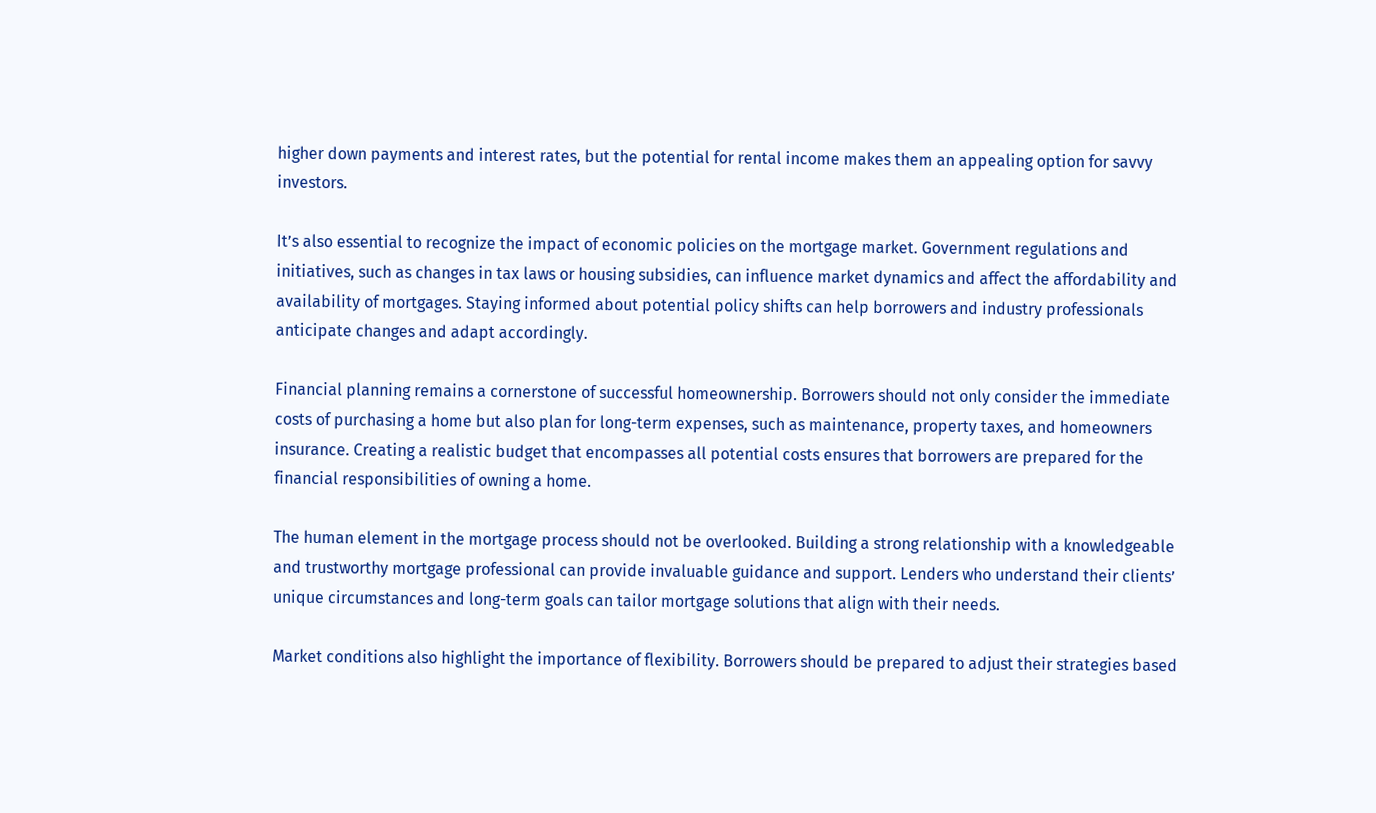higher down payments and interest rates, but the potential for rental income makes them an appealing option for savvy investors.

It’s also essential to recognize the impact of economic policies on the mortgage market. Government regulations and initiatives, such as changes in tax laws or housing subsidies, can influence market dynamics and affect the affordability and availability of mortgages. Staying informed about potential policy shifts can help borrowers and industry professionals anticipate changes and adapt accordingly.

Financial planning remains a cornerstone of successful homeownership. Borrowers should not only consider the immediate costs of purchasing a home but also plan for long-term expenses, such as maintenance, property taxes, and homeowners insurance. Creating a realistic budget that encompasses all potential costs ensures that borrowers are prepared for the financial responsibilities of owning a home.

The human element in the mortgage process should not be overlooked. Building a strong relationship with a knowledgeable and trustworthy mortgage professional can provide invaluable guidance and support. Lenders who understand their clients’ unique circumstances and long-term goals can tailor mortgage solutions that align with their needs.

Market conditions also highlight the importance of flexibility. Borrowers should be prepared to adjust their strategies based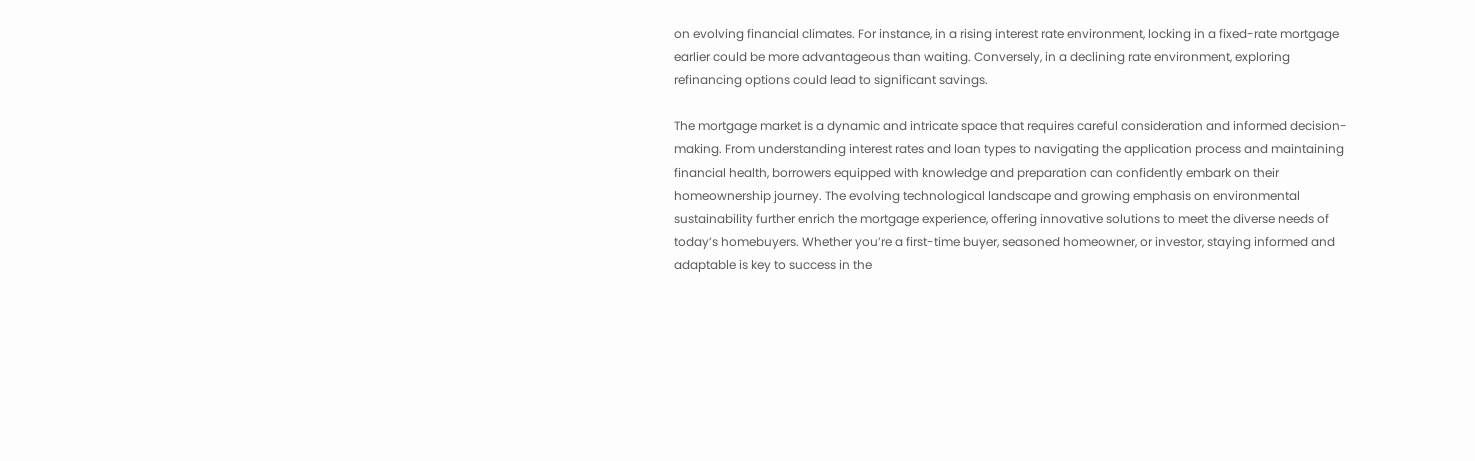on evolving financial climates. For instance, in a rising interest rate environment, locking in a fixed-rate mortgage earlier could be more advantageous than waiting. Conversely, in a declining rate environment, exploring refinancing options could lead to significant savings.

The mortgage market is a dynamic and intricate space that requires careful consideration and informed decision-making. From understanding interest rates and loan types to navigating the application process and maintaining financial health, borrowers equipped with knowledge and preparation can confidently embark on their homeownership journey. The evolving technological landscape and growing emphasis on environmental sustainability further enrich the mortgage experience, offering innovative solutions to meet the diverse needs of today’s homebuyers. Whether you’re a first-time buyer, seasoned homeowner, or investor, staying informed and adaptable is key to success in the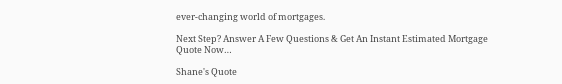ever-changing world of mortgages.

Next Step? Answer A Few Questions & Get An Instant Estimated Mortgage Quote Now…

Shane's Quote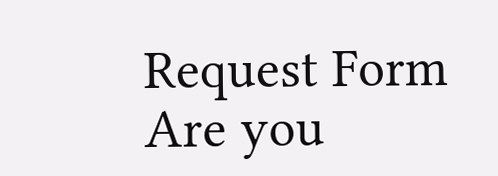Request Form
Are you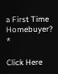a First Time Homebuyer? *

Click Here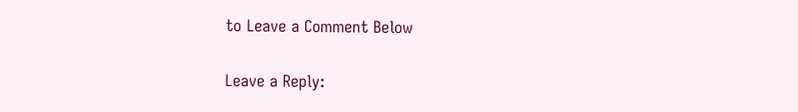to Leave a Comment Below

Leave a Reply: